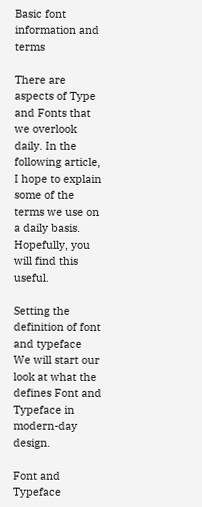Basic font information and terms

There are aspects of Type and Fonts that we overlook daily. In the following article, I hope to explain some of the terms we use on a daily basis. Hopefully, you will find this useful.

Setting the definition of font and typeface
We will start our look at what the defines Font and Typeface in modern-day design.

Font and Typeface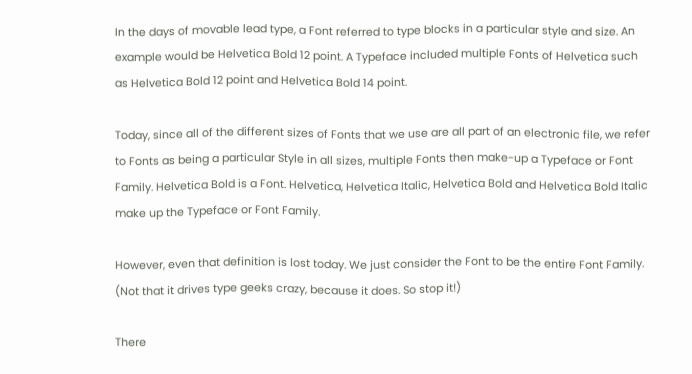In the days of movable lead type, a Font referred to type blocks in a particular style and size. An example would be Helvetica Bold 12 point. A Typeface included multiple Fonts of Helvetica such as Helvetica Bold 12 point and Helvetica Bold 14 point.

Today, since all of the different sizes of Fonts that we use are all part of an electronic file, we refer to Fonts as being a particular Style in all sizes, multiple Fonts then make-up a Typeface or Font Family. Helvetica Bold is a Font. Helvetica, Helvetica Italic, Helvetica Bold and Helvetica Bold Italic make up the Typeface or Font Family.

However, even that definition is lost today. We just consider the Font to be the entire Font Family. (Not that it drives type geeks crazy, because it does. So stop it!)

There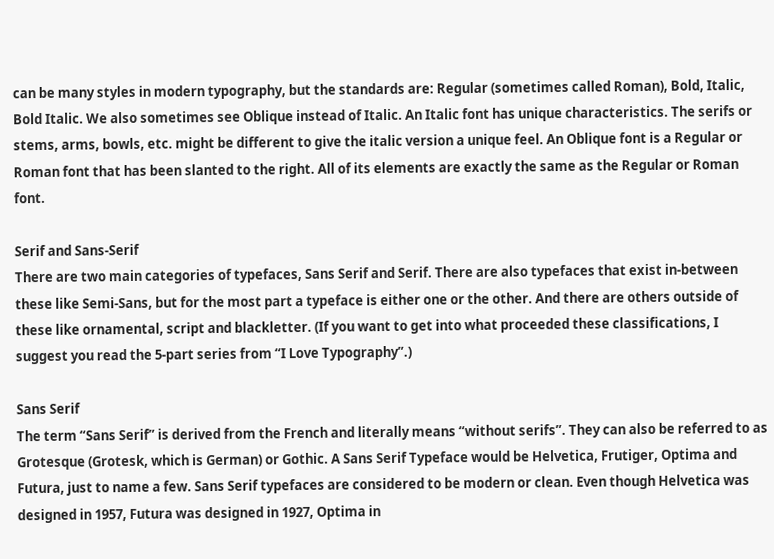can be many styles in modern typography, but the standards are: Regular (sometimes called Roman), Bold, Italic, Bold Italic. We also sometimes see Oblique instead of Italic. An Italic font has unique characteristics. The serifs or stems, arms, bowls, etc. might be different to give the italic version a unique feel. An Oblique font is a Regular or Roman font that has been slanted to the right. All of its elements are exactly the same as the Regular or Roman font.

Serif and Sans-Serif
There are two main categories of typefaces, Sans Serif and Serif. There are also typefaces that exist in-between these like Semi-Sans, but for the most part a typeface is either one or the other. And there are others outside of these like ornamental, script and blackletter. (If you want to get into what proceeded these classifications, I suggest you read the 5-part series from “I Love Typography”.)

Sans Serif
The term “Sans Serif” is derived from the French and literally means “without serifs”. They can also be referred to as Grotesque (Grotesk, which is German) or Gothic. A Sans Serif Typeface would be Helvetica, Frutiger, Optima and Futura, just to name a few. Sans Serif typefaces are considered to be modern or clean. Even though Helvetica was designed in 1957, Futura was designed in 1927, Optima in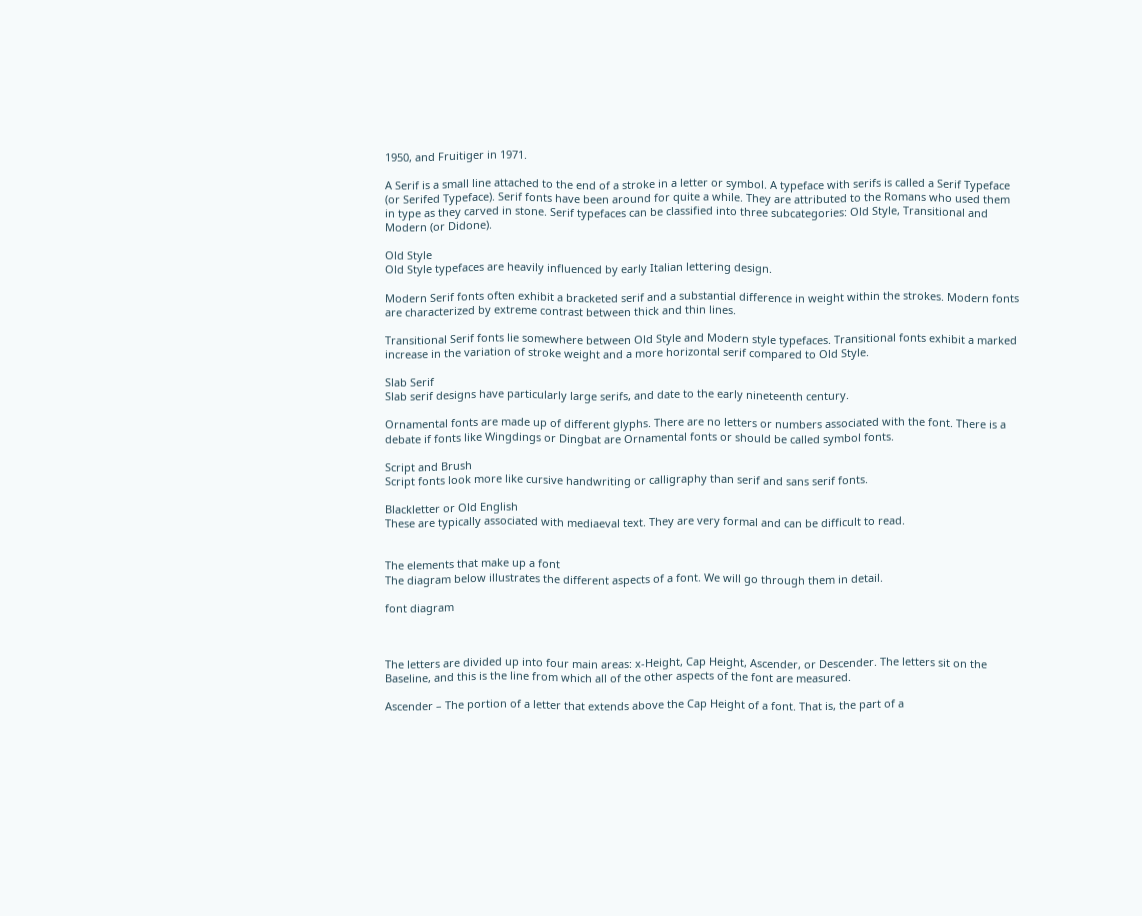1950, and Fruitiger in 1971.

A Serif is a small line attached to the end of a stroke in a letter or symbol. A typeface with serifs is called a Serif Typeface (or Serifed Typeface). Serif fonts have been around for quite a while. They are attributed to the Romans who used them in type as they carved in stone. Serif typefaces can be classified into three subcategories: Old Style, Transitional and Modern (or Didone).

Old Style
Old Style typefaces are heavily influenced by early Italian lettering design.

Modern Serif fonts often exhibit a bracketed serif and a substantial difference in weight within the strokes. Modern fonts are characterized by extreme contrast between thick and thin lines.

Transitional Serif fonts lie somewhere between Old Style and Modern style typefaces. Transitional fonts exhibit a marked increase in the variation of stroke weight and a more horizontal serif compared to Old Style.

Slab Serif
Slab serif designs have particularly large serifs, and date to the early nineteenth century.

Ornamental fonts are made up of different glyphs. There are no letters or numbers associated with the font. There is a debate if fonts like Wingdings or Dingbat are Ornamental fonts or should be called symbol fonts.

Script and Brush
Script fonts look more like cursive handwriting or calligraphy than serif and sans serif fonts.

Blackletter or Old English
These are typically associated with mediaeval text. They are very formal and can be difficult to read.


The elements that make up a font
The diagram below illustrates the different aspects of a font. We will go through them in detail.

font diagram



The letters are divided up into four main areas: x-Height, Cap Height, Ascender, or Descender. The letters sit on the Baseline, and this is the line from which all of the other aspects of the font are measured.

Ascender – The portion of a letter that extends above the Cap Height of a font. That is, the part of a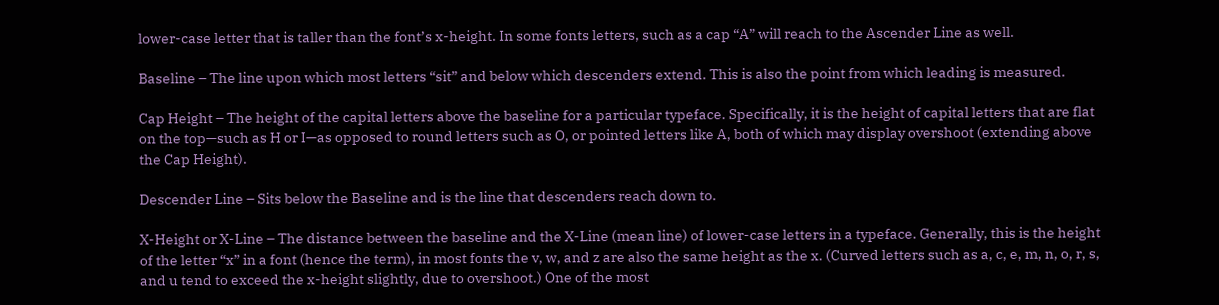lower-case letter that is taller than the font’s x-height. In some fonts letters, such as a cap “A” will reach to the Ascender Line as well.

Baseline – The line upon which most letters “sit” and below which descenders extend. This is also the point from which leading is measured.

Cap Height – The height of the capital letters above the baseline for a particular typeface. Specifically, it is the height of capital letters that are flat on the top—such as H or I—as opposed to round letters such as O, or pointed letters like A, both of which may display overshoot (extending above the Cap Height).

Descender Line – Sits below the Baseline and is the line that descenders reach down to.

X-Height or X-Line – The distance between the baseline and the X-Line (mean line) of lower-case letters in a typeface. Generally, this is the height of the letter “x” in a font (hence the term), in most fonts the v, w, and z are also the same height as the x. (Curved letters such as a, c, e, m, n, o, r, s, and u tend to exceed the x-height slightly, due to overshoot.) One of the most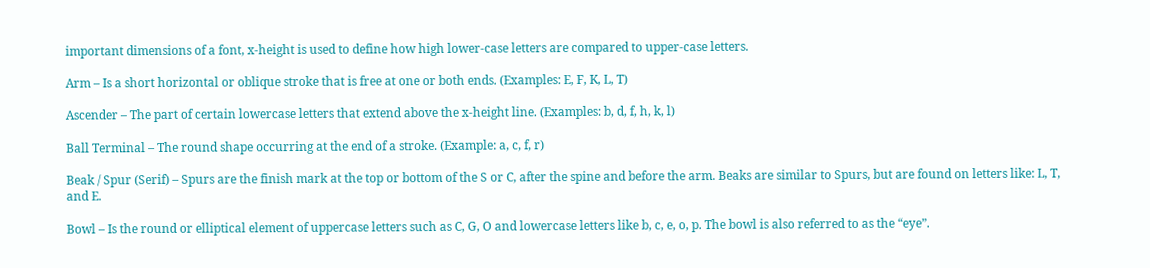important dimensions of a font, x-height is used to define how high lower-case letters are compared to upper-case letters.

Arm – Is a short horizontal or oblique stroke that is free at one or both ends. (Examples: E, F, K, L, T)

Ascender – The part of certain lowercase letters that extend above the x-height line. (Examples: b, d, f, h, k, l)

Ball Terminal – The round shape occurring at the end of a stroke. (Example: a, c, f, r)

Beak / Spur (Serif) – Spurs are the finish mark at the top or bottom of the S or C, after the spine and before the arm. Beaks are similar to Spurs, but are found on letters like: L, T, and E.

Bowl – Is the round or elliptical element of uppercase letters such as C, G, O and lowercase letters like b, c, e, o, p. The bowl is also referred to as the “eye”.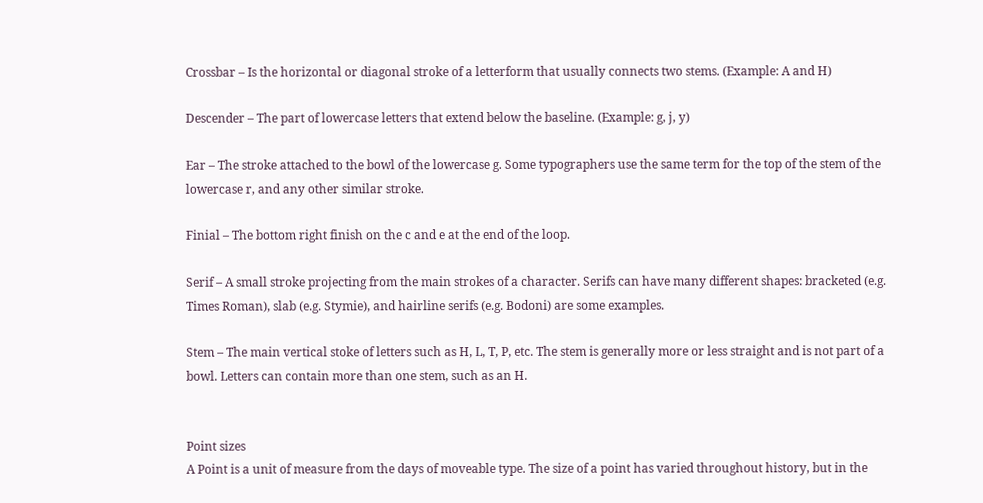Crossbar – Is the horizontal or diagonal stroke of a letterform that usually connects two stems. (Example: A and H)

Descender – The part of lowercase letters that extend below the baseline. (Example: g, j, y)

Ear – The stroke attached to the bowl of the lowercase g. Some typographers use the same term for the top of the stem of the lowercase r, and any other similar stroke.

Finial – The bottom right finish on the c and e at the end of the loop.

Serif – A small stroke projecting from the main strokes of a character. Serifs can have many different shapes: bracketed (e.g. Times Roman), slab (e.g. Stymie), and hairline serifs (e.g. Bodoni) are some examples.

Stem – The main vertical stoke of letters such as H, L, T, P, etc. The stem is generally more or less straight and is not part of a bowl. Letters can contain more than one stem, such as an H.


Point sizes
A Point is a unit of measure from the days of moveable type. The size of a point has varied throughout history, but in the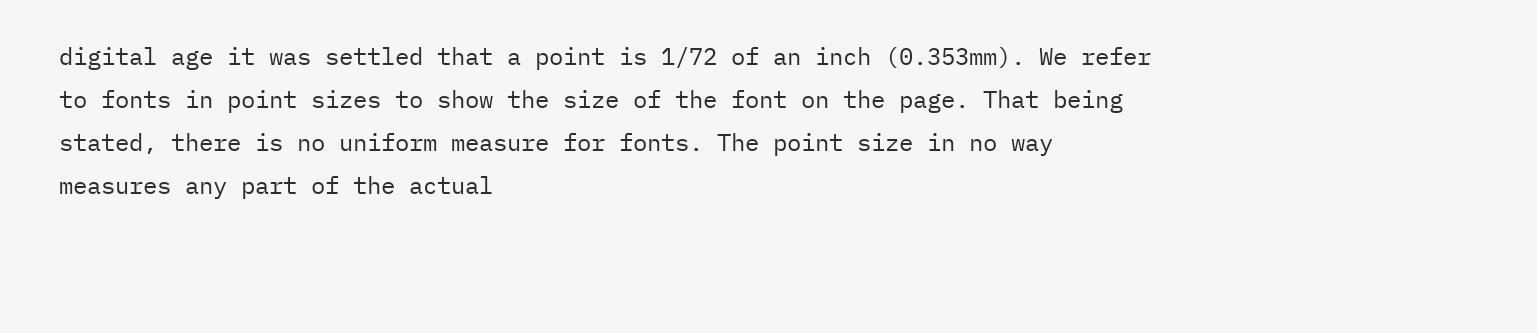digital age it was settled that a point is 1/72 of an inch (0.353mm). We refer to fonts in point sizes to show the size of the font on the page. That being stated, there is no uniform measure for fonts. The point size in no way measures any part of the actual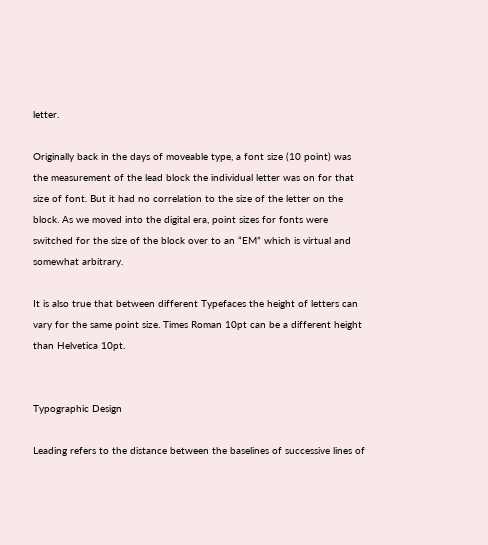letter.

Originally back in the days of moveable type, a font size (10 point) was the measurement of the lead block the individual letter was on for that size of font. But it had no correlation to the size of the letter on the block. As we moved into the digital era, point sizes for fonts were switched for the size of the block over to an “EM” which is virtual and somewhat arbitrary.

It is also true that between different Typefaces the height of letters can vary for the same point size. Times Roman 10pt can be a different height than Helvetica 10pt.


Typographic Design

Leading refers to the distance between the baselines of successive lines of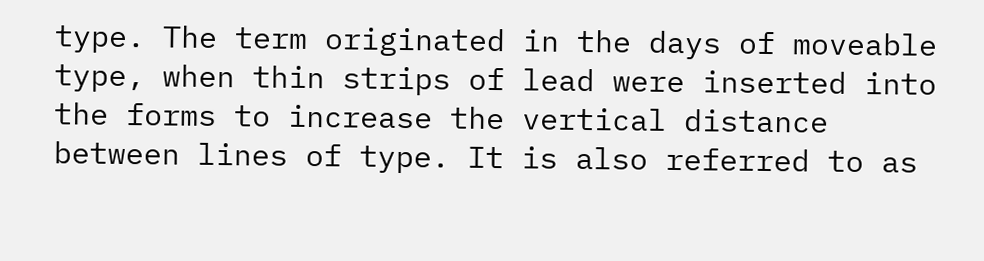type. The term originated in the days of moveable type, when thin strips of lead were inserted into the forms to increase the vertical distance between lines of type. It is also referred to as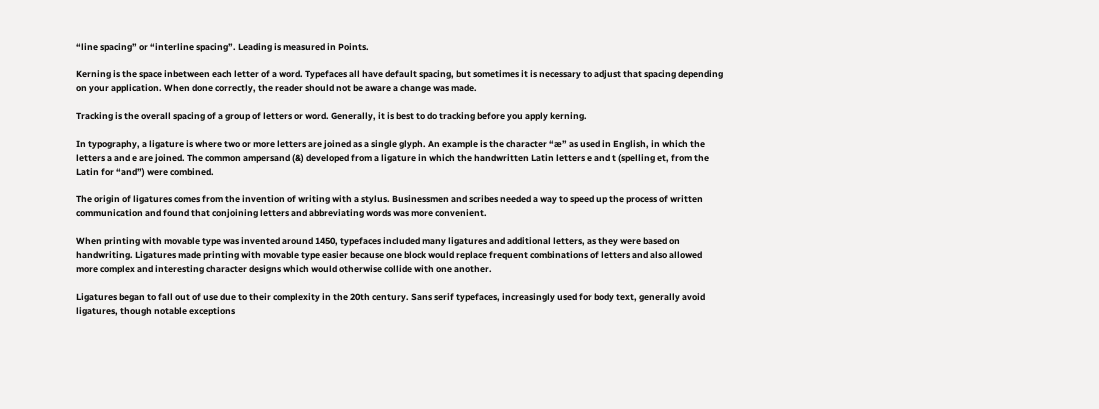“line spacing” or “interline spacing”. Leading is measured in Points.

Kerning is the space inbetween each letter of a word. Typefaces all have default spacing, but sometimes it is necessary to adjust that spacing depending on your application. When done correctly, the reader should not be aware a change was made.

Tracking is the overall spacing of a group of letters or word. Generally, it is best to do tracking before you apply kerning.

In typography, a ligature is where two or more letters are joined as a single glyph. An example is the character “æ” as used in English, in which the letters a and e are joined. The common ampersand (&) developed from a ligature in which the handwritten Latin letters e and t (spelling et, from the Latin for “and”) were combined.

The origin of ligatures comes from the invention of writing with a stylus. Businessmen and scribes needed a way to speed up the process of written communication and found that conjoining letters and abbreviating words was more convenient.

When printing with movable type was invented around 1450, typefaces included many ligatures and additional letters, as they were based on handwriting. Ligatures made printing with movable type easier because one block would replace frequent combinations of letters and also allowed more complex and interesting character designs which would otherwise collide with one another.

Ligatures began to fall out of use due to their complexity in the 20th century. Sans serif typefaces, increasingly used for body text, generally avoid ligatures, though notable exceptions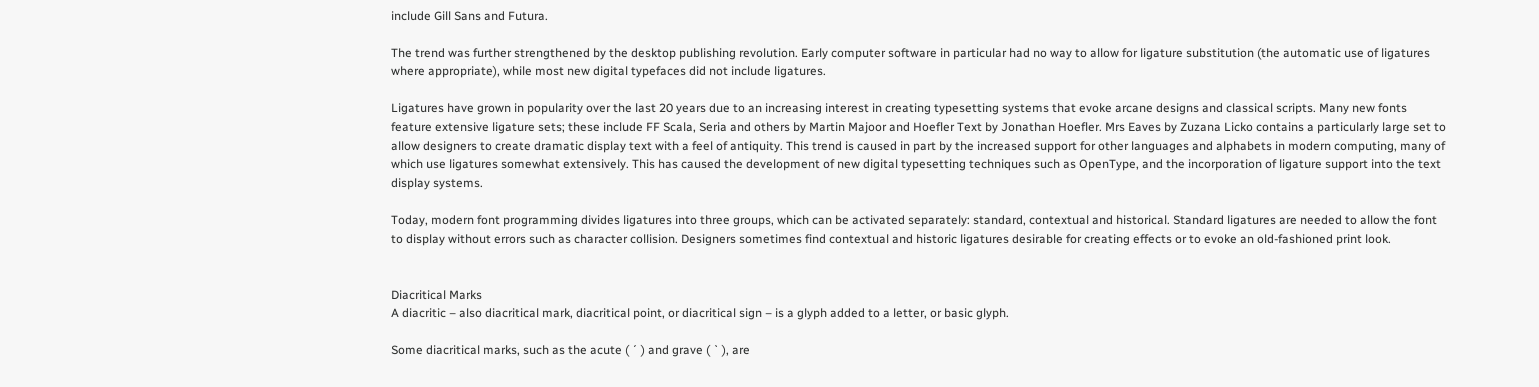include Gill Sans and Futura.

The trend was further strengthened by the desktop publishing revolution. Early computer software in particular had no way to allow for ligature substitution (the automatic use of ligatures where appropriate), while most new digital typefaces did not include ligatures.

Ligatures have grown in popularity over the last 20 years due to an increasing interest in creating typesetting systems that evoke arcane designs and classical scripts. Many new fonts feature extensive ligature sets; these include FF Scala, Seria and others by Martin Majoor and Hoefler Text by Jonathan Hoefler. Mrs Eaves by Zuzana Licko contains a particularly large set to allow designers to create dramatic display text with a feel of antiquity. This trend is caused in part by the increased support for other languages and alphabets in modern computing, many of which use ligatures somewhat extensively. This has caused the development of new digital typesetting techniques such as OpenType, and the incorporation of ligature support into the text display systems.

Today, modern font programming divides ligatures into three groups, which can be activated separately: standard, contextual and historical. Standard ligatures are needed to allow the font to display without errors such as character collision. Designers sometimes find contextual and historic ligatures desirable for creating effects or to evoke an old-fashioned print look.


Diacritical Marks
A diacritic – also diacritical mark, diacritical point, or diacritical sign – is a glyph added to a letter, or basic glyph.

Some diacritical marks, such as the acute ( ´ ) and grave ( ` ), are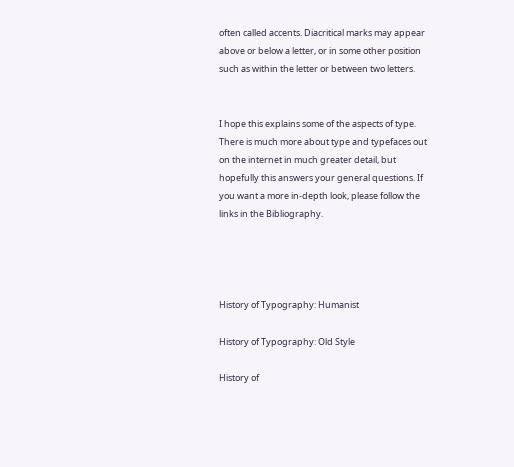often called accents. Diacritical marks may appear above or below a letter, or in some other position such as within the letter or between two letters.


I hope this explains some of the aspects of type. There is much more about type and typefaces out on the internet in much greater detail, but hopefully this answers your general questions. If you want a more in-depth look, please follow the links in the Bibliography.




History of Typography: Humanist

History of Typography: Old Style

History of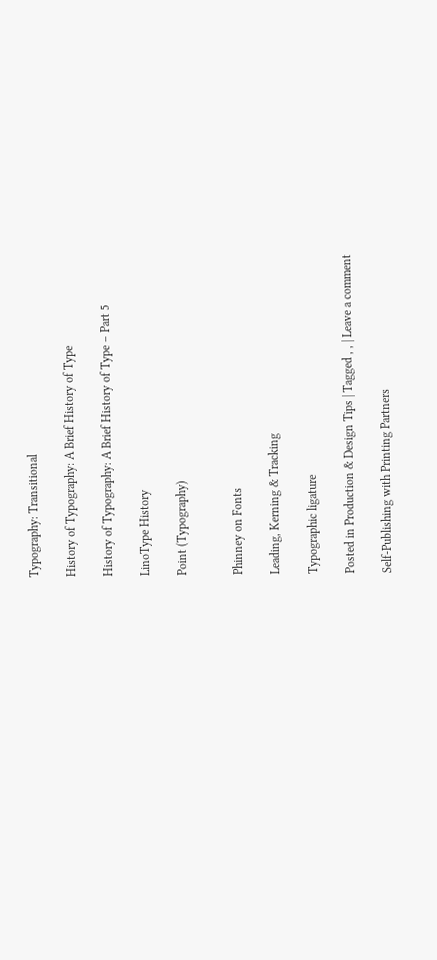Typography: Transitional

History of Typography: A Brief History of Type

History of Typography: A Brief History of Type – Part 5

LinoType History

Point (Typography)


Phinney on Fonts

Leading, Kerning & Tracking

Typographic ligature

Posted in Production & Design Tips | Tagged , , | Leave a comment

Self-Publishing with Printing Partners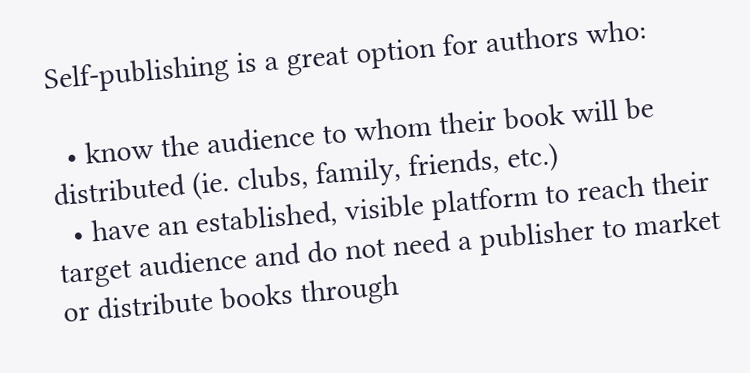Self-publishing is a great option for authors who:

  • know the audience to whom their book will be distributed (ie. clubs, family, friends, etc.)
  • have an established, visible platform to reach their target audience and do not need a publisher to market or distribute books through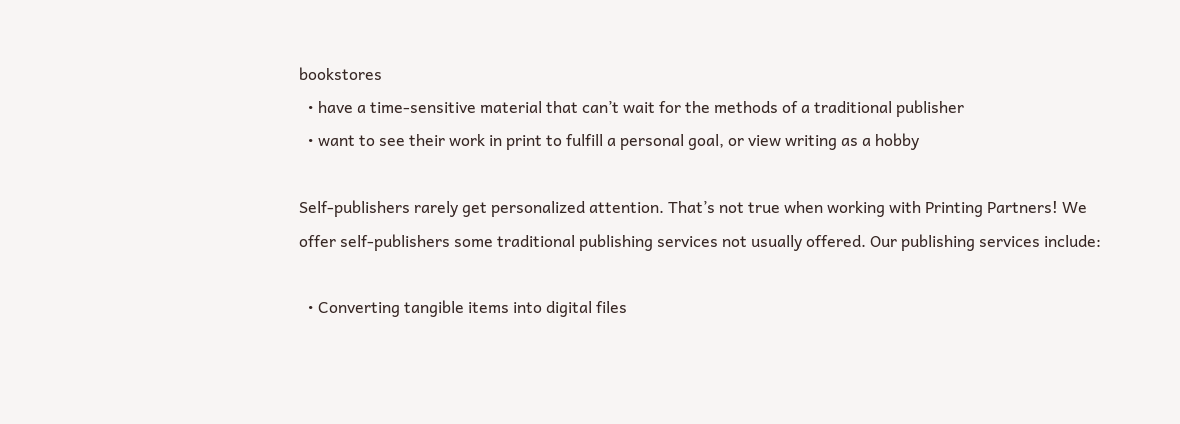bookstores
  • have a time-sensitive material that can’t wait for the methods of a traditional publisher
  • want to see their work in print to fulfill a personal goal, or view writing as a hobby

Self-publishers rarely get personalized attention. That’s not true when working with Printing Partners! We offer self-publishers some traditional publishing services not usually offered. Our publishing services include:

  • Converting tangible items into digital files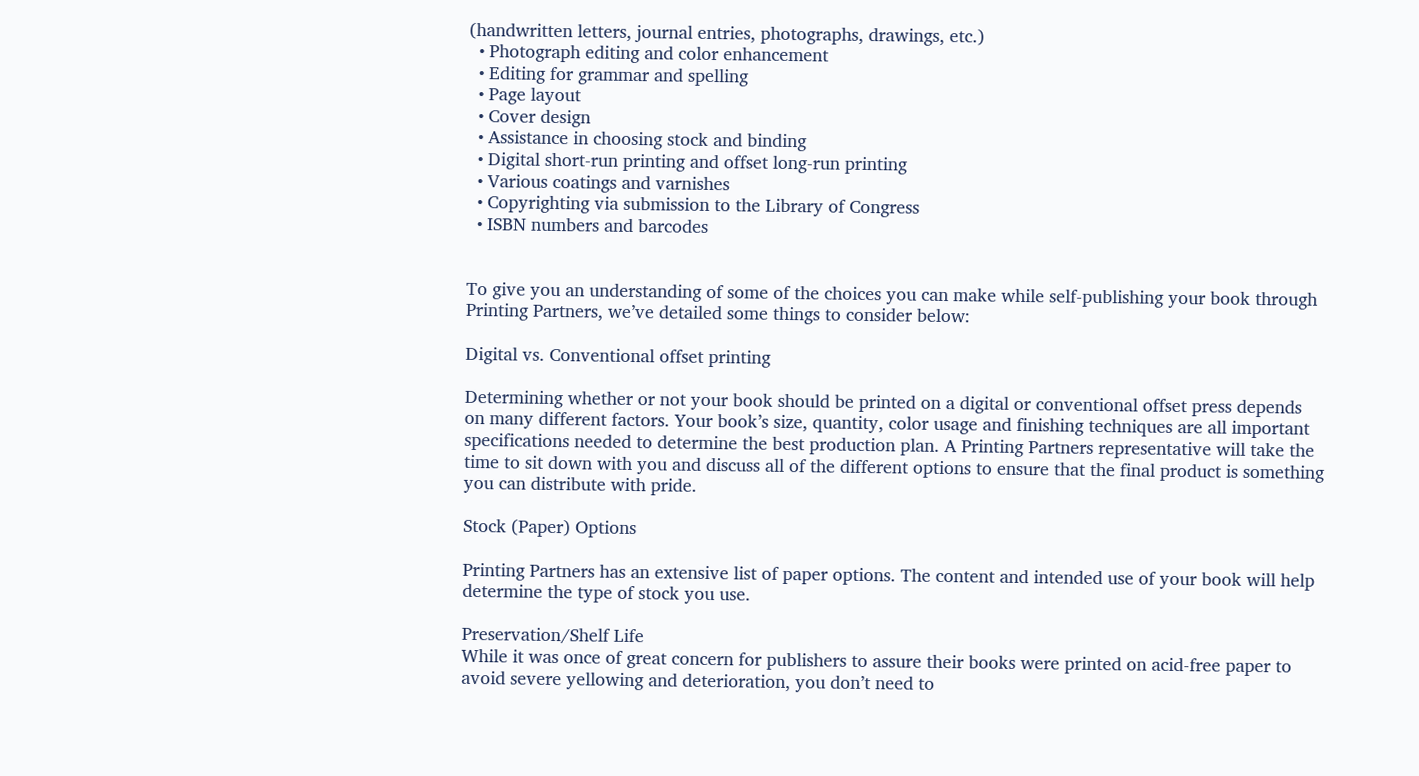(handwritten letters, journal entries, photographs, drawings, etc.)
  • Photograph editing and color enhancement
  • Editing for grammar and spelling
  • Page layout
  • Cover design
  • Assistance in choosing stock and binding
  • Digital short-run printing and offset long-run printing
  • Various coatings and varnishes
  • Copyrighting via submission to the Library of Congress
  • ISBN numbers and barcodes


To give you an understanding of some of the choices you can make while self-publishing your book through Printing Partners, we’ve detailed some things to consider below:

Digital vs. Conventional offset printing

Determining whether or not your book should be printed on a digital or conventional offset press depends on many different factors. Your book’s size, quantity, color usage and finishing techniques are all important specifications needed to determine the best production plan. A Printing Partners representative will take the time to sit down with you and discuss all of the different options to ensure that the final product is something you can distribute with pride.

Stock (Paper) Options

Printing Partners has an extensive list of paper options. The content and intended use of your book will help determine the type of stock you use.

Preservation/Shelf Life
While it was once of great concern for publishers to assure their books were printed on acid-free paper to avoid severe yellowing and deterioration, you don’t need to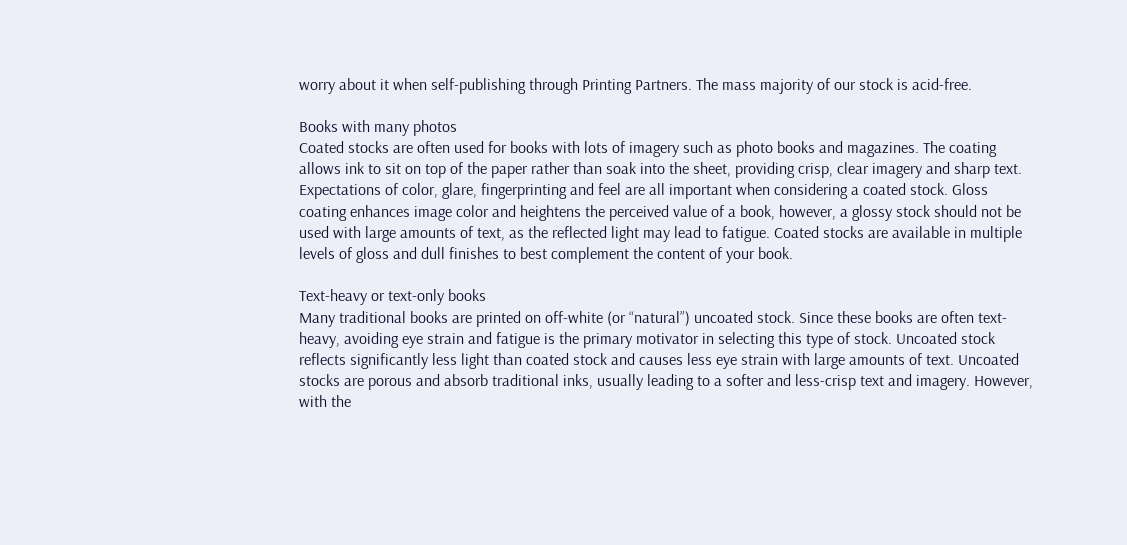worry about it when self-publishing through Printing Partners. The mass majority of our stock is acid-free.

Books with many photos
Coated stocks are often used for books with lots of imagery such as photo books and magazines. The coating allows ink to sit on top of the paper rather than soak into the sheet, providing crisp, clear imagery and sharp text. Expectations of color, glare, fingerprinting and feel are all important when considering a coated stock. Gloss coating enhances image color and heightens the perceived value of a book, however, a glossy stock should not be used with large amounts of text, as the reflected light may lead to fatigue. Coated stocks are available in multiple levels of gloss and dull finishes to best complement the content of your book.

Text-heavy or text-only books
Many traditional books are printed on off-white (or “natural”) uncoated stock. Since these books are often text-heavy, avoiding eye strain and fatigue is the primary motivator in selecting this type of stock. Uncoated stock reflects significantly less light than coated stock and causes less eye strain with large amounts of text. Uncoated stocks are porous and absorb traditional inks, usually leading to a softer and less-crisp text and imagery. However, with the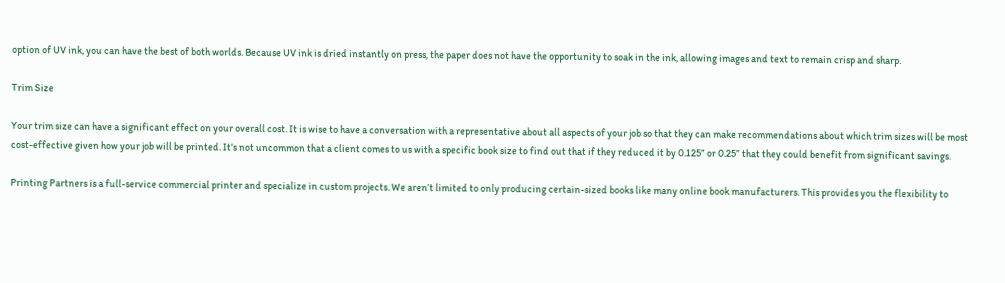option of UV ink, you can have the best of both worlds. Because UV ink is dried instantly on press, the paper does not have the opportunity to soak in the ink, allowing images and text to remain crisp and sharp.

Trim Size

Your trim size can have a significant effect on your overall cost. It is wise to have a conversation with a representative about all aspects of your job so that they can make recommendations about which trim sizes will be most cost-effective given how your job will be printed. It’s not uncommon that a client comes to us with a specific book size to find out that if they reduced it by 0.125” or 0.25” that they could benefit from significant savings.

Printing Partners is a full-service commercial printer and specialize in custom projects. We aren’t limited to only producing certain-sized books like many online book manufacturers. This provides you the flexibility to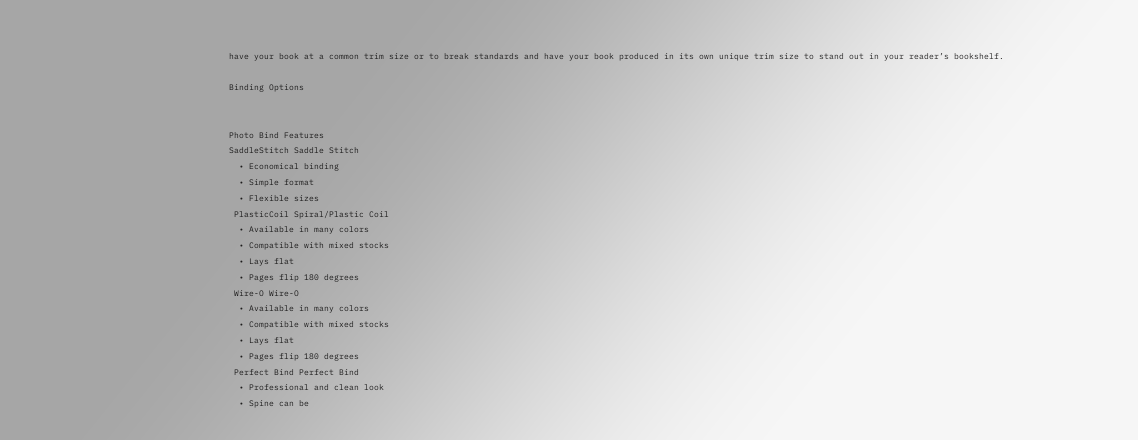have your book at a common trim size or to break standards and have your book produced in its own unique trim size to stand out in your reader’s bookshelf.

Binding Options


Photo Bind Features
SaddleStitch Saddle Stitch
  • Economical binding
  • Simple format
  • Flexible sizes
 PlasticCoil Spiral/Plastic Coil
  • Available in many colors
  • Compatible with mixed stocks
  • Lays flat
  • Pages flip 180 degrees
 Wire-O Wire-O
  • Available in many colors
  • Compatible with mixed stocks
  • Lays flat
  • Pages flip 180 degrees
 Perfect Bind Perfect Bind
  • Professional and clean look
  • Spine can be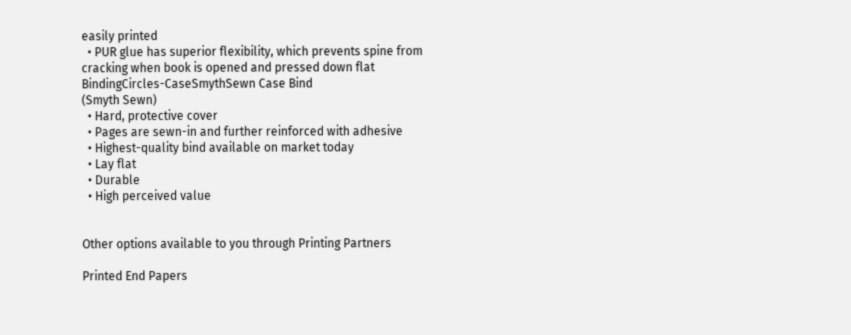easily printed
  • PUR glue has superior flexibility, which prevents spine from cracking when book is opened and pressed down flat
BindingCircles-CaseSmythSewn Case Bind
(Smyth Sewn)
  • Hard, protective cover
  • Pages are sewn-in and further reinforced with adhesive
  • Highest-quality bind available on market today
  • Lay flat
  • Durable
  • High perceived value


Other options available to you through Printing Partners

Printed End Papers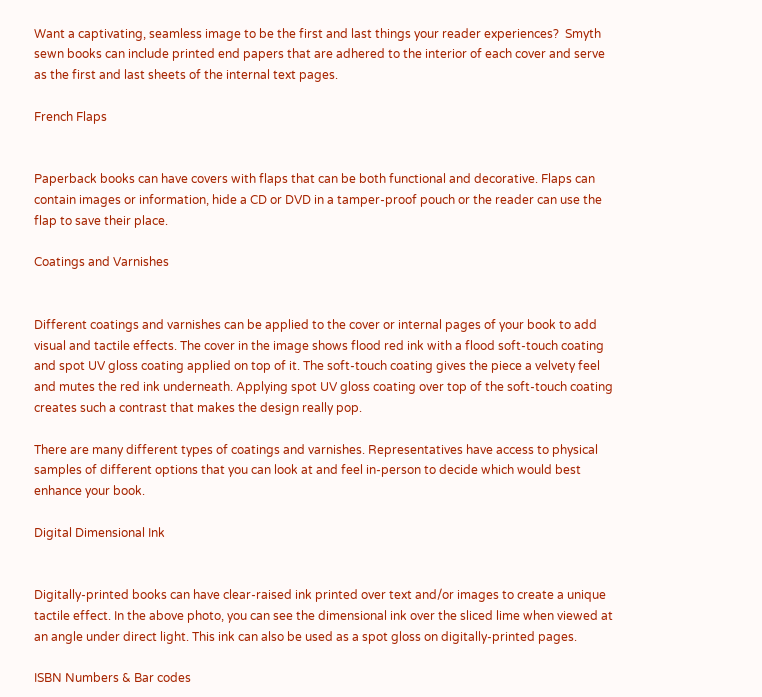Want a captivating, seamless image to be the first and last things your reader experiences?  Smyth sewn books can include printed end papers that are adhered to the interior of each cover and serve as the first and last sheets of the internal text pages.

French Flaps


Paperback books can have covers with flaps that can be both functional and decorative. Flaps can contain images or information, hide a CD or DVD in a tamper-proof pouch or the reader can use the flap to save their place.

Coatings and Varnishes


Different coatings and varnishes can be applied to the cover or internal pages of your book to add visual and tactile effects. The cover in the image shows flood red ink with a flood soft-touch coating and spot UV gloss coating applied on top of it. The soft-touch coating gives the piece a velvety feel and mutes the red ink underneath. Applying spot UV gloss coating over top of the soft-touch coating creates such a contrast that makes the design really pop.

There are many different types of coatings and varnishes. Representatives have access to physical samples of different options that you can look at and feel in-person to decide which would best enhance your book.

Digital Dimensional Ink


Digitally-printed books can have clear-raised ink printed over text and/or images to create a unique tactile effect. In the above photo, you can see the dimensional ink over the sliced lime when viewed at an angle under direct light. This ink can also be used as a spot gloss on digitally-printed pages.

ISBN Numbers & Bar codes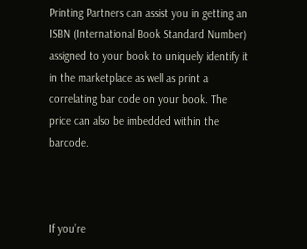Printing Partners can assist you in getting an ISBN (International Book Standard Number) assigned to your book to uniquely identify it in the marketplace as well as print a correlating bar code on your book. The price can also be imbedded within the barcode.



If you’re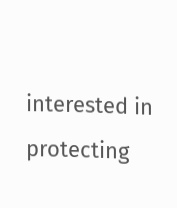interested in protecting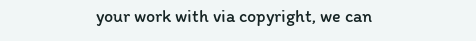your work with via copyright, we can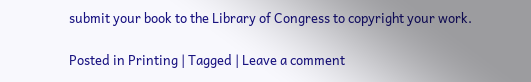submit your book to the Library of Congress to copyright your work.

Posted in Printing | Tagged | Leave a comment